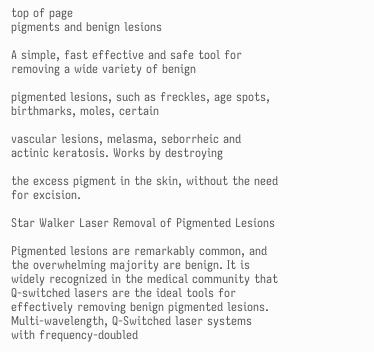top of page
pigments and benign lesions

A simple, fast effective and safe tool for removing a wide variety of benign

pigmented lesions, such as freckles, age spots, birthmarks, moles, certain

vascular lesions, melasma, seborrheic and actinic keratosis. Works by destroying

the excess pigment in the skin, without the need for excision.

Star Walker Laser Removal of Pigmented Lesions

Pigmented lesions are remarkably common, and the overwhelming majority are benign. It is widely recognized in the medical community that Q-switched lasers are the ideal tools for effectively removing benign pigmented lesions. Multi-wavelength, Q-Switched laser systems with frequency-doubled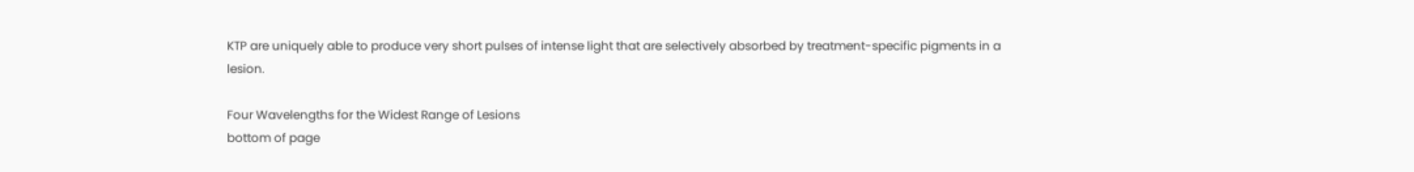KTP are uniquely able to produce very short pulses of intense light that are selectively absorbed by treatment-specific pigments in a lesion.

Four Wavelengths for the Widest Range of Lesions
bottom of page